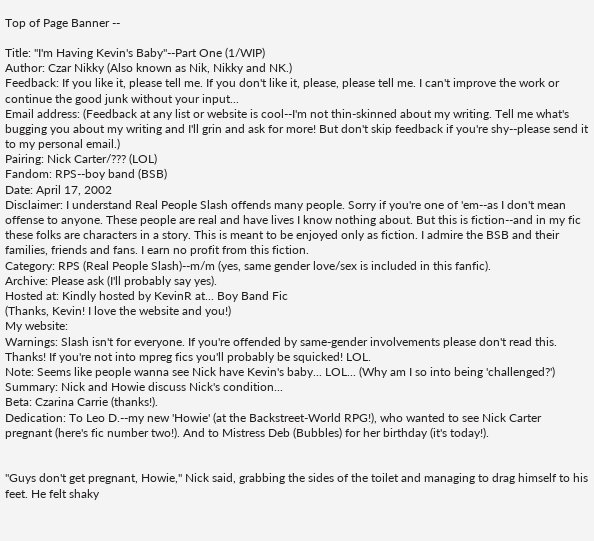Top of Page Banner --

Title: "I'm Having Kevin's Baby"--Part One (1/WIP)
Author: Czar Nikky (Also known as Nik, Nikky and NK.)
Feedback: If you like it, please tell me. If you don't like it, please, please tell me. I can't improve the work or continue the good junk without your input...
Email address: (Feedback at any list or website is cool--I'm not thin-skinned about my writing. Tell me what's bugging you about my writing and I'll grin and ask for more! But don't skip feedback if you're shy--please send it to my personal email.)
Pairing: Nick Carter/??? (LOL)
Fandom: RPS--boy band (BSB)
Date: April 17, 2002
Disclaimer: I understand Real People Slash offends many people. Sorry if you're one of 'em--as I don't mean offense to anyone. These people are real and have lives I know nothing about. But this is fiction--and in my fic these folks are characters in a story. This is meant to be enjoyed only as fiction. I admire the BSB and their families, friends and fans. I earn no profit from this fiction.
Category: RPS (Real People Slash)--m/m (yes, same gender love/sex is included in this fanfic).
Archive: Please ask (I'll probably say yes).
Hosted at: Kindly hosted by KevinR at... Boy Band Fic
(Thanks, Kevin! I love the website and you!)
My website:
Warnings: Slash isn't for everyone. If you're offended by same-gender involvements please don't read this. Thanks! If you're not into mpreg fics you'll probably be squicked! LOL.
Note: Seems like people wanna see Nick have Kevin's baby... LOL... (Why am I so into being 'challenged?')
Summary: Nick and Howie discuss Nick's condition...
Beta: Czarina Carrie (thanks!).
Dedication: To Leo D.--my new 'Howie' (at the Backstreet-World RPG!), who wanted to see Nick Carter pregnant (here's fic number two!). And to Mistress Deb (Bubbles) for her birthday (it's today!).


"Guys don't get pregnant, Howie," Nick said, grabbing the sides of the toilet and managing to drag himself to his feet. He felt shaky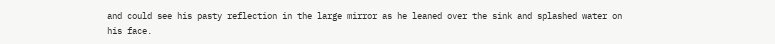and could see his pasty reflection in the large mirror as he leaned over the sink and splashed water on his face.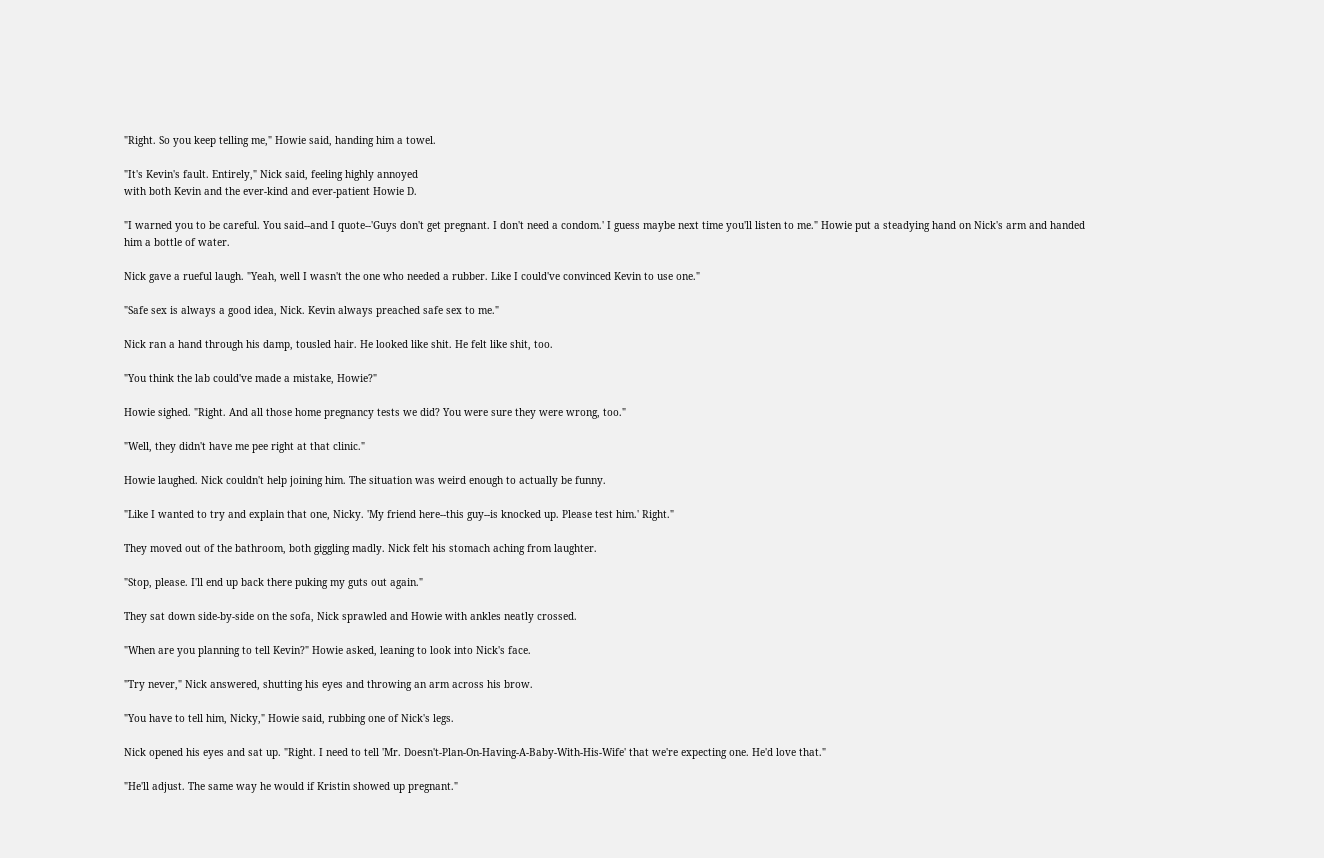"Right. So you keep telling me," Howie said, handing him a towel.

"It's Kevin's fault. Entirely," Nick said, feeling highly annoyed
with both Kevin and the ever-kind and ever-patient Howie D.

"I warned you to be careful. You said--and I quote--'Guys don't get pregnant. I don't need a condom.' I guess maybe next time you'll listen to me." Howie put a steadying hand on Nick's arm and handed
him a bottle of water.

Nick gave a rueful laugh. "Yeah, well I wasn't the one who needed a rubber. Like I could've convinced Kevin to use one."

"Safe sex is always a good idea, Nick. Kevin always preached safe sex to me."

Nick ran a hand through his damp, tousled hair. He looked like shit. He felt like shit, too.

"You think the lab could've made a mistake, Howie?"

Howie sighed. "Right. And all those home pregnancy tests we did? You were sure they were wrong, too."

"Well, they didn't have me pee right at that clinic."

Howie laughed. Nick couldn't help joining him. The situation was weird enough to actually be funny.

"Like I wanted to try and explain that one, Nicky. 'My friend here--this guy--is knocked up. Please test him.' Right."

They moved out of the bathroom, both giggling madly. Nick felt his stomach aching from laughter.

"Stop, please. I'll end up back there puking my guts out again."

They sat down side-by-side on the sofa, Nick sprawled and Howie with ankles neatly crossed.

"When are you planning to tell Kevin?" Howie asked, leaning to look into Nick's face.

"Try never," Nick answered, shutting his eyes and throwing an arm across his brow.

"You have to tell him, Nicky," Howie said, rubbing one of Nick's legs.

Nick opened his eyes and sat up. "Right. I need to tell 'Mr. Doesn't-Plan-On-Having-A-Baby-With-His-Wife' that we're expecting one. He'd love that."

"He'll adjust. The same way he would if Kristin showed up pregnant."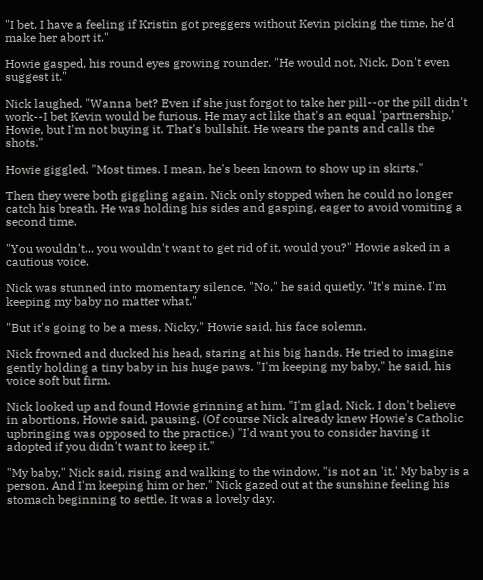"I bet. I have a feeling if Kristin got preggers without Kevin picking the time, he'd make her abort it."

Howie gasped, his round eyes growing rounder. "He would not, Nick. Don't even suggest it."

Nick laughed. "Wanna bet? Even if she just forgot to take her pill--or the pill didn't work--I bet Kevin would be furious. He may act like that's an equal 'partnership,' Howie, but I'm not buying it. That's bullshit. He wears the pants and calls the shots."

Howie giggled. "Most times. I mean, he's been known to show up in skirts."

Then they were both giggling again. Nick only stopped when he could no longer catch his breath. He was holding his sides and gasping, eager to avoid vomiting a second time.

"You wouldn't... you wouldn't want to get rid of it, would you?" Howie asked in a cautious voice.

Nick was stunned into momentary silence. "No," he said quietly. "It's mine. I'm keeping my baby no matter what."

"But it's going to be a mess, Nicky," Howie said, his face solemn.

Nick frowned and ducked his head, staring at his big hands. He tried to imagine gently holding a tiny baby in his huge paws. "I'm keeping my baby," he said, his voice soft but firm.

Nick looked up and found Howie grinning at him. "I'm glad, Nick. I don't believe in abortions, Howie said, pausing. (Of course Nick already knew Howie's Catholic upbringing was opposed to the practice.) "I'd want you to consider having it adopted if you didn't want to keep it."

"My baby," Nick said, rising and walking to the window, "is not an 'it.' My baby is a person. And I'm keeping him or her." Nick gazed out at the sunshine feeling his stomach beginning to settle. It was a lovely day.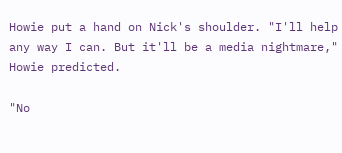Howie put a hand on Nick's shoulder. "I'll help any way I can. But it'll be a media nightmare," Howie predicted.

"No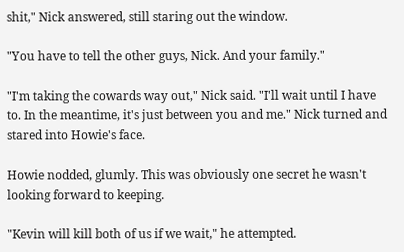shit," Nick answered, still staring out the window.

"You have to tell the other guys, Nick. And your family."

"I'm taking the cowards way out," Nick said. "I'll wait until I have to. In the meantime, it's just between you and me." Nick turned and stared into Howie's face.

Howie nodded, glumly. This was obviously one secret he wasn't looking forward to keeping.

"Kevin will kill both of us if we wait," he attempted.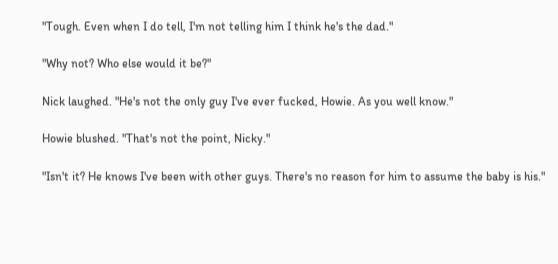"Tough. Even when I do tell, I'm not telling him I think he's the dad."

"Why not? Who else would it be?"

Nick laughed. "He's not the only guy I've ever fucked, Howie. As you well know."

Howie blushed. "That's not the point, Nicky."

"Isn't it? He knows I've been with other guys. There's no reason for him to assume the baby is his."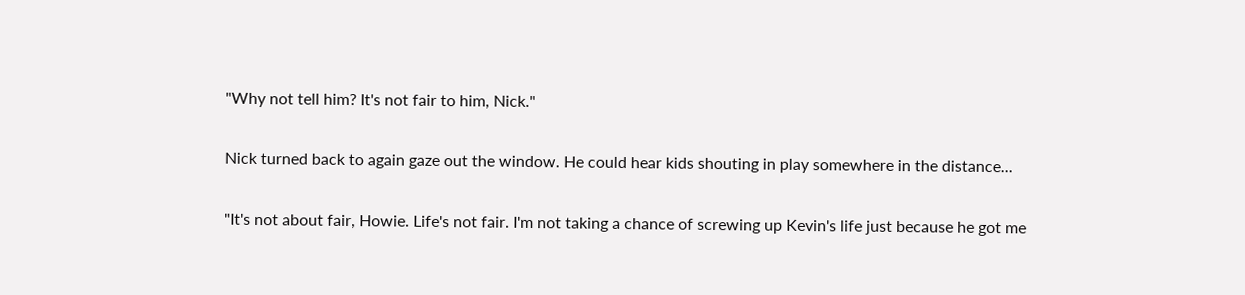"Why not tell him? It's not fair to him, Nick."

Nick turned back to again gaze out the window. He could hear kids shouting in play somewhere in the distance...

"It's not about fair, Howie. Life's not fair. I'm not taking a chance of screwing up Kevin's life just because he got me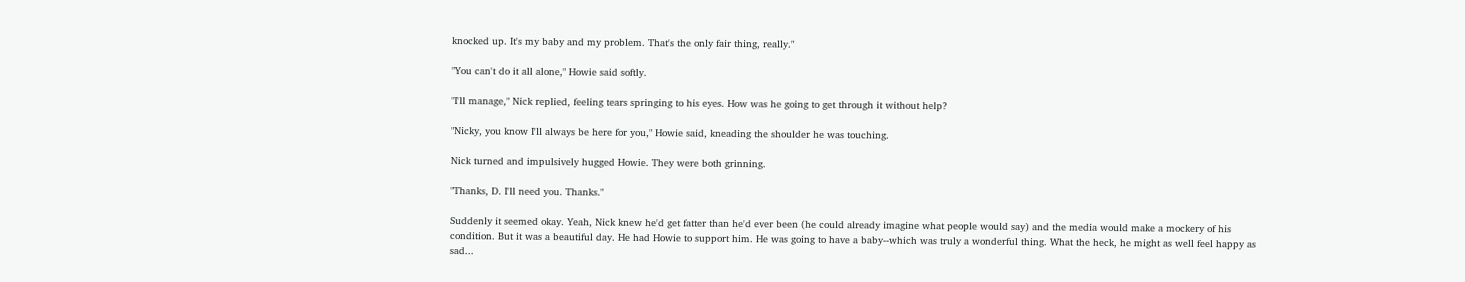knocked up. It's my baby and my problem. That's the only fair thing, really."

"You can't do it all alone," Howie said softly.

"I'll manage," Nick replied, feeling tears springing to his eyes. How was he going to get through it without help?

"Nicky, you know I'll always be here for you," Howie said, kneading the shoulder he was touching.

Nick turned and impulsively hugged Howie. They were both grinning.

"Thanks, D. I'll need you. Thanks."

Suddenly it seemed okay. Yeah, Nick knew he'd get fatter than he'd ever been (he could already imagine what people would say) and the media would make a mockery of his condition. But it was a beautiful day. He had Howie to support him. He was going to have a baby--which was truly a wonderful thing. What the heck, he might as well feel happy as sad...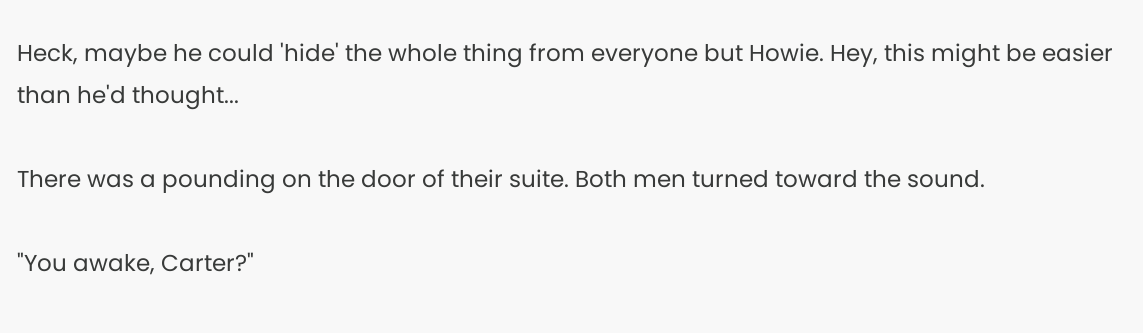Heck, maybe he could 'hide' the whole thing from everyone but Howie. Hey, this might be easier than he'd thought...

There was a pounding on the door of their suite. Both men turned toward the sound.

"You awake, Carter?"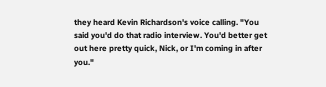they heard Kevin Richardson's voice calling. "You said you'd do that radio interview. You'd better get out here pretty quick, Nick, or I'm coming in after you."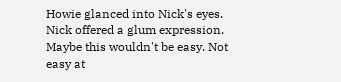Howie glanced into Nick's eyes. Nick offered a glum expression. Maybe this wouldn't be easy. Not easy at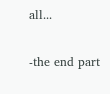all...

-the end part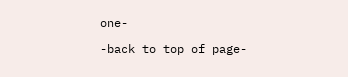one-

-back to top of page-